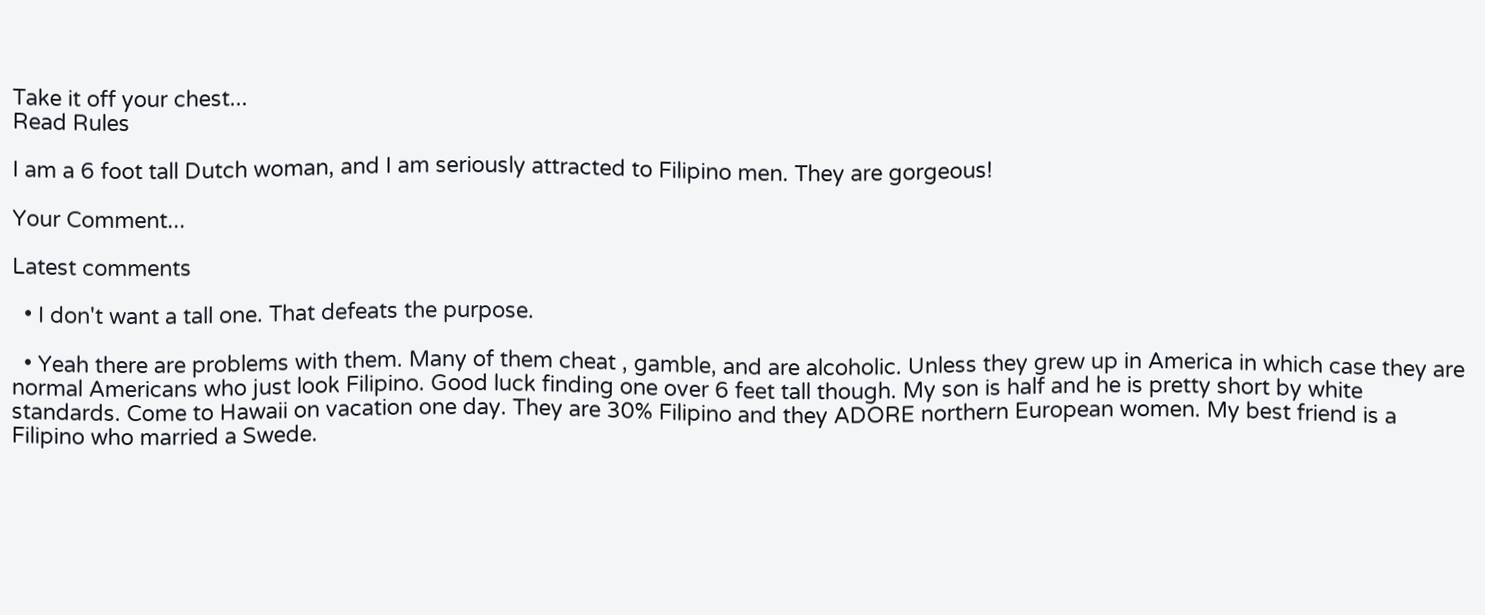Take it off your chest...
Read Rules

I am a 6 foot tall Dutch woman, and I am seriously attracted to Filipino men. They are gorgeous!

Your Comment...

Latest comments

  • I don't want a tall one. That defeats the purpose.

  • Yeah there are problems with them. Many of them cheat , gamble, and are alcoholic. Unless they grew up in America in which case they are normal Americans who just look Filipino. Good luck finding one over 6 feet tall though. My son is half and he is pretty short by white standards. Come to Hawaii on vacation one day. They are 30% Filipino and they ADORE northern European women. My best friend is a Filipino who married a Swede.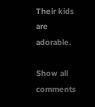Their kids are adorable.

Show all comments